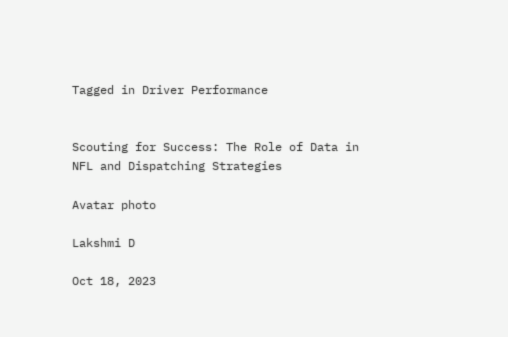Tagged in Driver Performance


Scouting for Success: The Role of Data in NFL and Dispatching Strategies

Avatar photo

Lakshmi D

Oct 18, 2023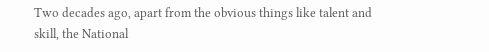Two decades ago, apart from the obvious things like talent and skill, the National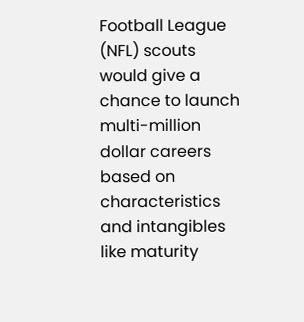Football League (NFL) scouts would give a chance to launch multi-million dollar careers based on characteristics and intangibles like maturity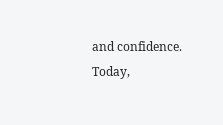and confidence. Today,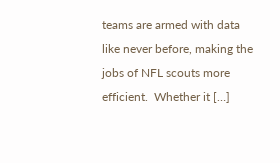teams are armed with data like never before, making the jobs of NFL scouts more efficient.  Whether it […]